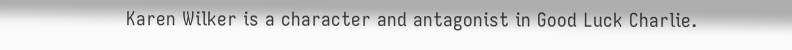Karen Wilker is a character and antagonist in Good Luck Charlie.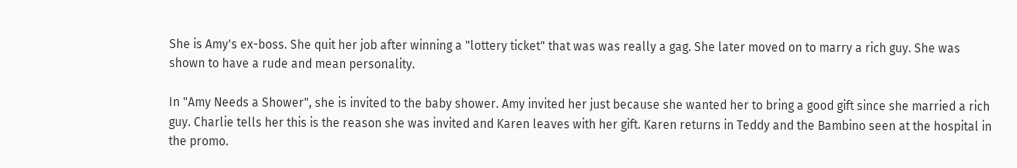She is Amy's ex-boss. She quit her job after winning a "lottery ticket" that was was really a gag. She later moved on to marry a rich guy. She was shown to have a rude and mean personality.

In "Amy Needs a Shower", she is invited to the baby shower. Amy invited her just because she wanted her to bring a good gift since she married a rich guy. Charlie tells her this is the reason she was invited and Karen leaves with her gift. Karen returns in Teddy and the Bambino seen at the hospital in the promo.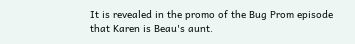It is revealed in the promo of the Bug Prom episode that Karen is Beau's aunt.